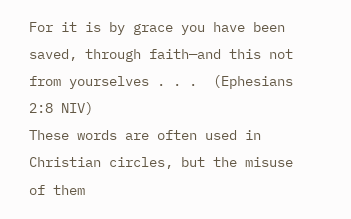For it is by grace you have been saved, through faith—and this not from yourselves . . .  (Ephesians 2:8 NIV)
These words are often used in Christian circles, but the misuse of them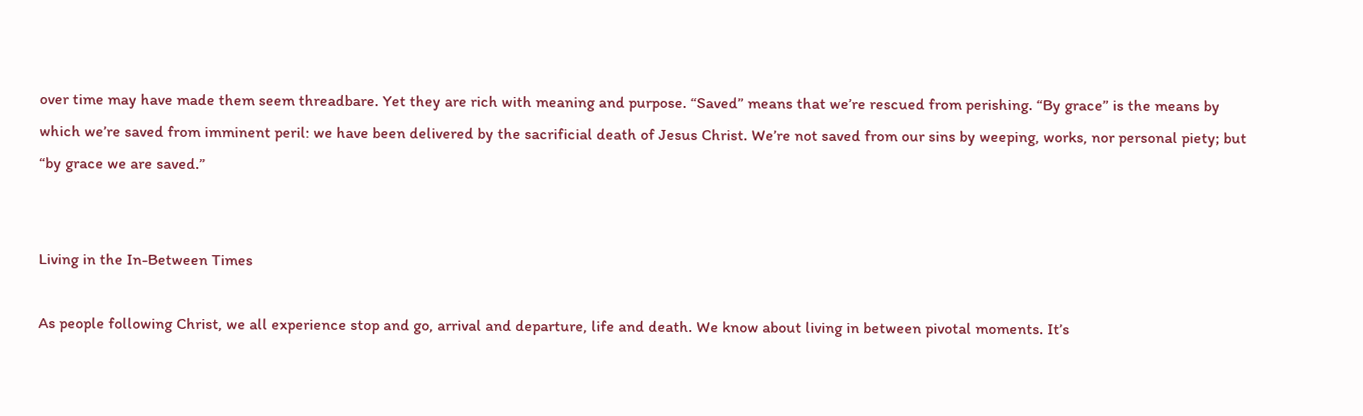over time may have made them seem threadbare. Yet they are rich with meaning and purpose. “Saved” means that we’re rescued from perishing. “By grace” is the means by which we’re saved from imminent peril: we have been delivered by the sacrificial death of Jesus Christ. We’re not saved from our sins by weeping, works, nor personal piety; but “by grace we are saved.”


Living in the In-Between Times

As people following Christ, we all experience stop and go, arrival and departure, life and death. We know about living in between pivotal moments. It’s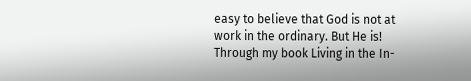easy to believe that God is not at work in the ordinary. But He is! Through my book Living in the In-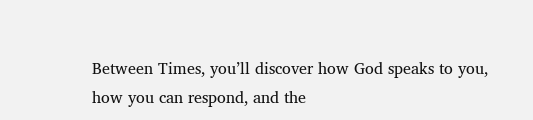Between Times, you’ll discover how God speaks to you, how you can respond, and the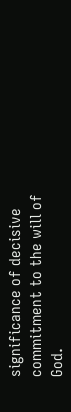significance of decisive commitment to the will of God.